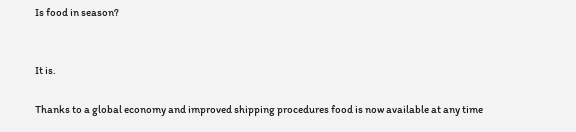Is food in season?


It is.

Thanks to a global economy and improved shipping procedures food is now available at any time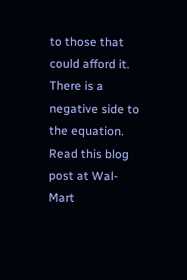to those that could afford it. There is a negative side to the equation. Read this blog post at Wal-Mart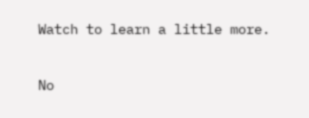Watch to learn a little more.

No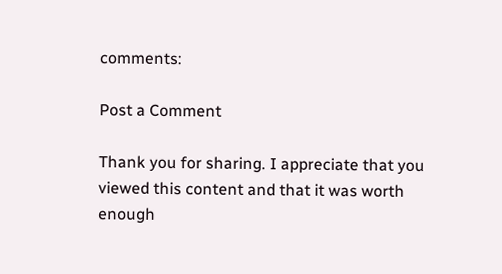comments:

Post a Comment

Thank you for sharing. I appreciate that you viewed this content and that it was worth enough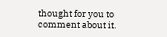thought for you to comment about it.